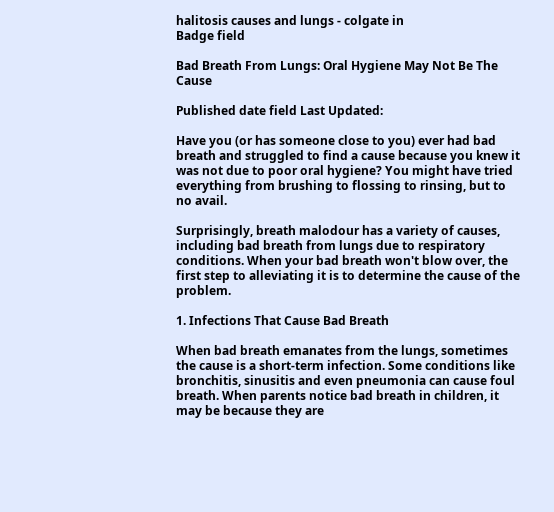halitosis causes and lungs - colgate in
Badge field

Bad Breath From Lungs: Oral Hygiene May Not Be The Cause

Published date field Last Updated:

Have you (or has someone close to you) ever had bad breath and struggled to find a cause because you knew it was not due to poor oral hygiene? You might have tried everything from brushing to flossing to rinsing, but to no avail.

Surprisingly, breath malodour has a variety of causes, including bad breath from lungs due to respiratory conditions. When your bad breath won't blow over, the first step to alleviating it is to determine the cause of the problem.

1. Infections That Cause Bad Breath

When bad breath emanates from the lungs, sometimes the cause is a short-term infection. Some conditions like bronchitis, sinusitis and even pneumonia can cause foul breath. When parents notice bad breath in children, it may be because they are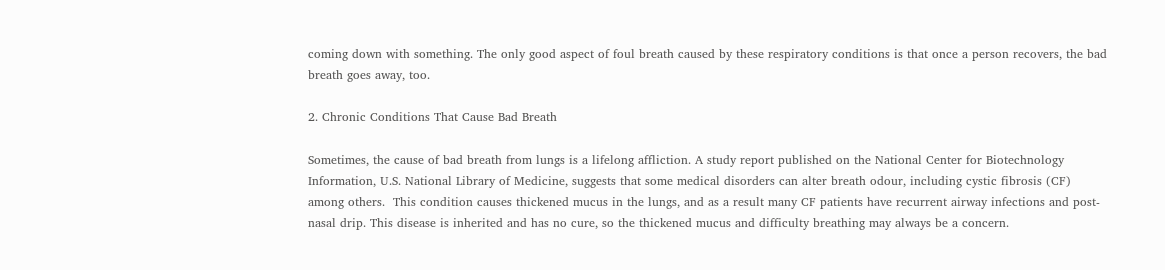coming down with something. The only good aspect of foul breath caused by these respiratory conditions is that once a person recovers, the bad breath goes away, too.

2. Chronic Conditions That Cause Bad Breath

Sometimes, the cause of bad breath from lungs is a lifelong affliction. A study report published on the National Center for Biotechnology Information, U.S. National Library of Medicine, suggests that some medical disorders can alter breath odour, including cystic fibrosis (CF) among others.  This condition causes thickened mucus in the lungs, and as a result many CF patients have recurrent airway infections and post-nasal drip. This disease is inherited and has no cure, so the thickened mucus and difficulty breathing may always be a concern.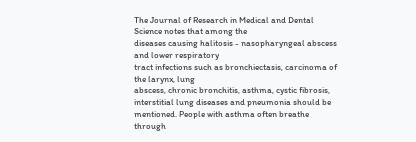The Journal of Research in Medical and Dental Science notes that among the
diseases causing halitosis - nasopharyngeal abscess and lower respiratory
tract infections such as bronchiectasis, carcinoma of the larynx, lung
abscess, chronic bronchitis, asthma, cystic fibrosis, interstitial lung diseases and pneumonia should be mentioned. People with asthma often breathe through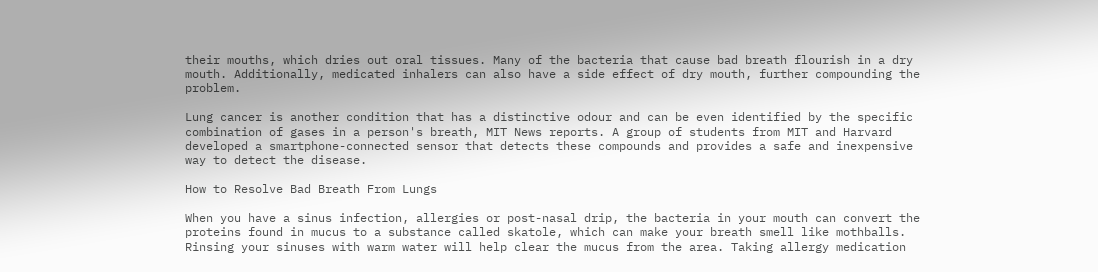their mouths, which dries out oral tissues. Many of the bacteria that cause bad breath flourish in a dry mouth. Additionally, medicated inhalers can also have a side effect of dry mouth, further compounding the problem.

Lung cancer is another condition that has a distinctive odour and can be even identified by the specific combination of gases in a person's breath, MIT News reports. A group of students from MIT and Harvard developed a smartphone-connected sensor that detects these compounds and provides a safe and inexpensive way to detect the disease.

How to Resolve Bad Breath From Lungs

When you have a sinus infection, allergies or post-nasal drip, the bacteria in your mouth can convert the proteins found in mucus to a substance called skatole, which can make your breath smell like mothballs. Rinsing your sinuses with warm water will help clear the mucus from the area. Taking allergy medication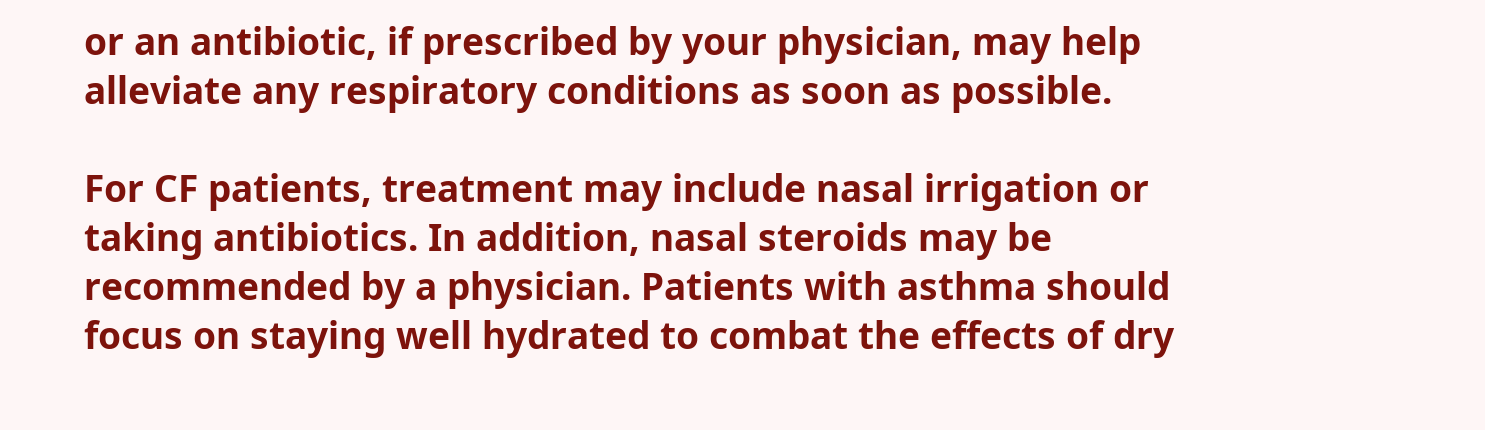or an antibiotic, if prescribed by your physician, may help alleviate any respiratory conditions as soon as possible.

For CF patients, treatment may include nasal irrigation or taking antibiotics. In addition, nasal steroids may be recommended by a physician. Patients with asthma should focus on staying well hydrated to combat the effects of dry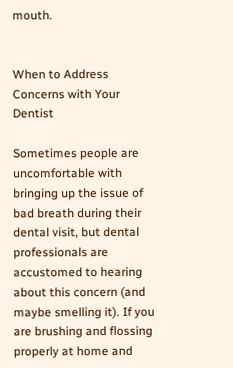mouth.


When to Address Concerns with Your Dentist

Sometimes people are uncomfortable with bringing up the issue of bad breath during their dental visit, but dental professionals are accustomed to hearing about this concern (and maybe smelling it). If you are brushing and flossing properly at home and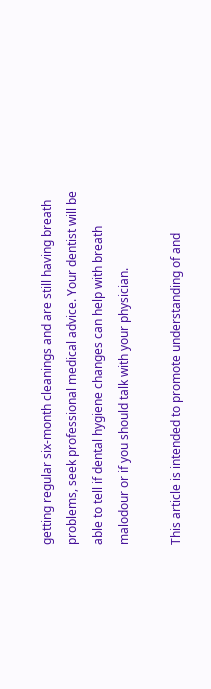getting regular six-month cleanings and are still having breath problems, seek professional medical advice. Your dentist will be able to tell if dental hygiene changes can help with breath malodour or if you should talk with your physician.

This article is intended to promote understanding of and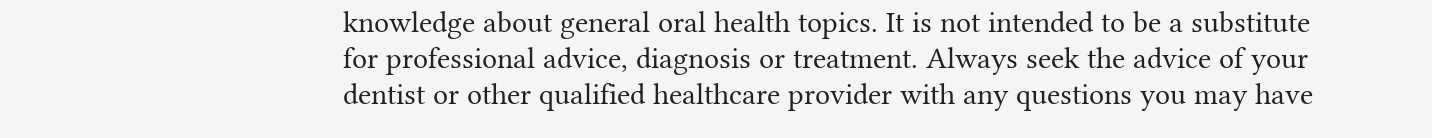knowledge about general oral health topics. It is not intended to be a substitute for professional advice, diagnosis or treatment. Always seek the advice of your dentist or other qualified healthcare provider with any questions you may have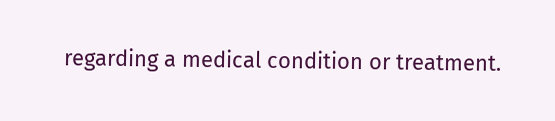regarding a medical condition or treatment.